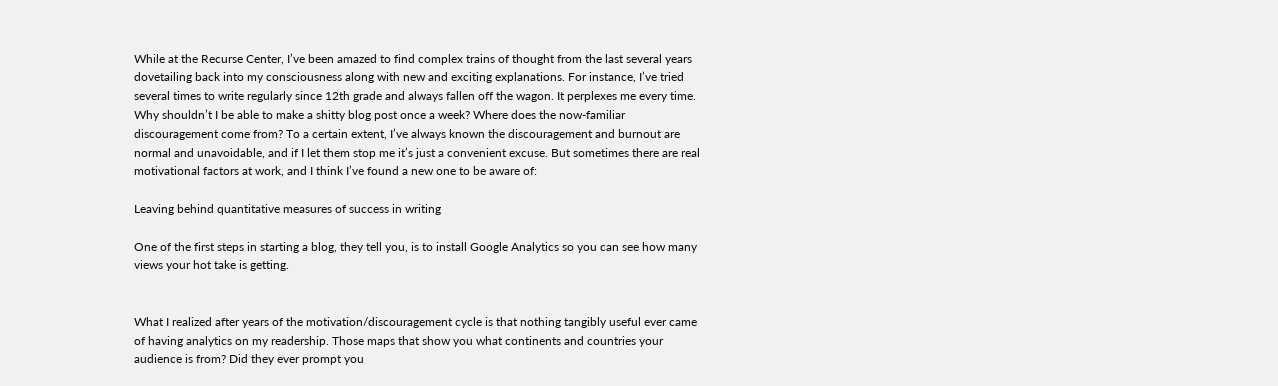While at the Recurse Center, I’ve been amazed to find complex trains of thought from the last several years dovetailing back into my consciousness along with new and exciting explanations. For instance, I’ve tried several times to write regularly since 12th grade and always fallen off the wagon. It perplexes me every time. Why shouldn’t I be able to make a shitty blog post once a week? Where does the now-familiar discouragement come from? To a certain extent, I’ve always known the discouragement and burnout are normal and unavoidable, and if I let them stop me it’s just a convenient excuse. But sometimes there are real motivational factors at work, and I think I’ve found a new one to be aware of:

Leaving behind quantitative measures of success in writing

One of the first steps in starting a blog, they tell you, is to install Google Analytics so you can see how many views your hot take is getting.


What I realized after years of the motivation/discouragement cycle is that nothing tangibly useful ever came of having analytics on my readership. Those maps that show you what continents and countries your audience is from? Did they ever prompt you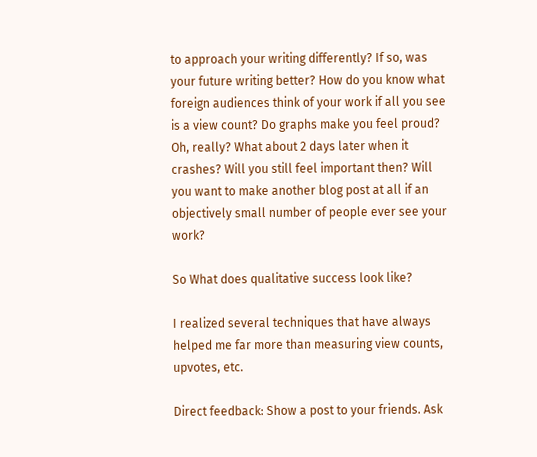to approach your writing differently? If so, was your future writing better? How do you know what foreign audiences think of your work if all you see is a view count? Do graphs make you feel proud? Oh, really? What about 2 days later when it crashes? Will you still feel important then? Will you want to make another blog post at all if an objectively small number of people ever see your work?

So What does qualitative success look like?

I realized several techniques that have always helped me far more than measuring view counts, upvotes, etc.

Direct feedback: Show a post to your friends. Ask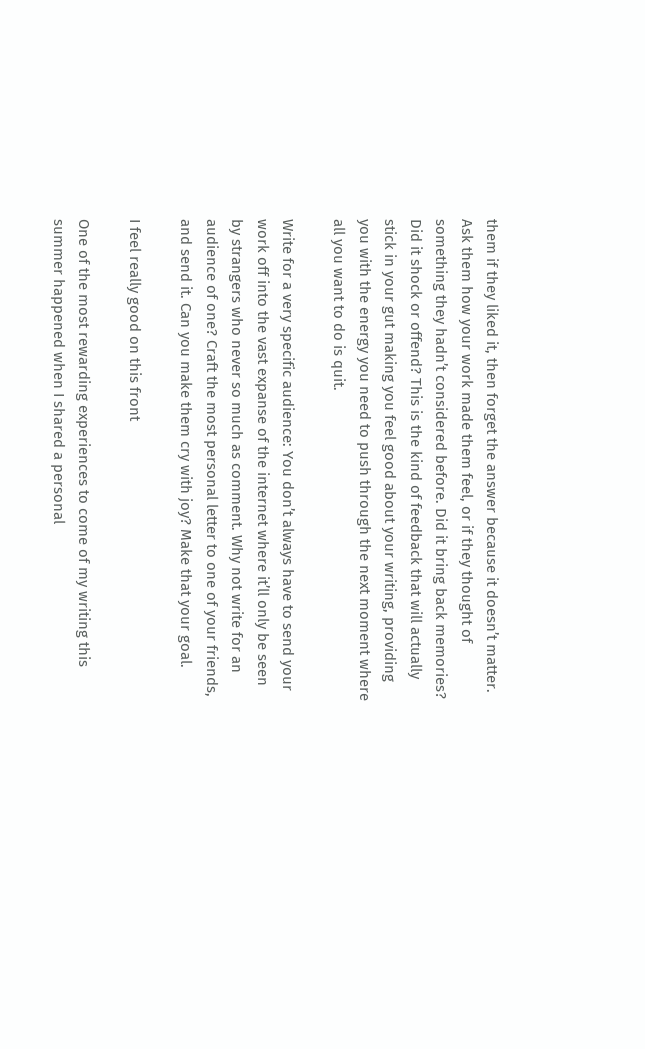them if they liked it, then forget the answer because it doesn’t matter. Ask them how your work made them feel, or if they thought of something they hadn’t considered before. Did it bring back memories? Did it shock or offend? This is the kind of feedback that will actually stick in your gut making you feel good about your writing, providing you with the energy you need to push through the next moment where all you want to do is quit.

Write for a very specific audience: You don’t always have to send your work off into the vast expanse of the internet where it’ll only be seen by strangers who never so much as comment. Why not write for an audience of one? Craft the most personal letter to one of your friends, and send it. Can you make them cry with joy? Make that your goal.

I feel really good on this front

One of the most rewarding experiences to come of my writing this summer happened when I shared a personal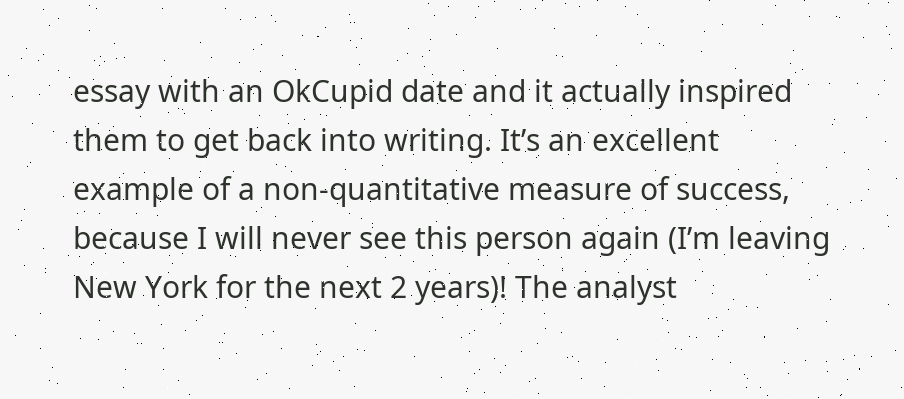essay with an OkCupid date and it actually inspired them to get back into writing. It’s an excellent example of a non-quantitative measure of success, because I will never see this person again (I’m leaving New York for the next 2 years)! The analyst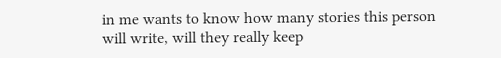in me wants to know how many stories this person will write, will they really keep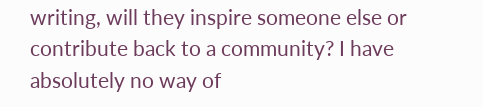writing, will they inspire someone else or contribute back to a community? I have absolutely no way of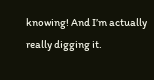knowing! And I’m actually really digging it.